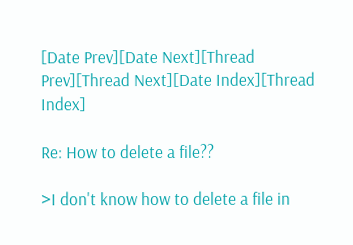[Date Prev][Date Next][Thread Prev][Thread Next][Date Index][Thread Index]

Re: How to delete a file??

>I don't know how to delete a file in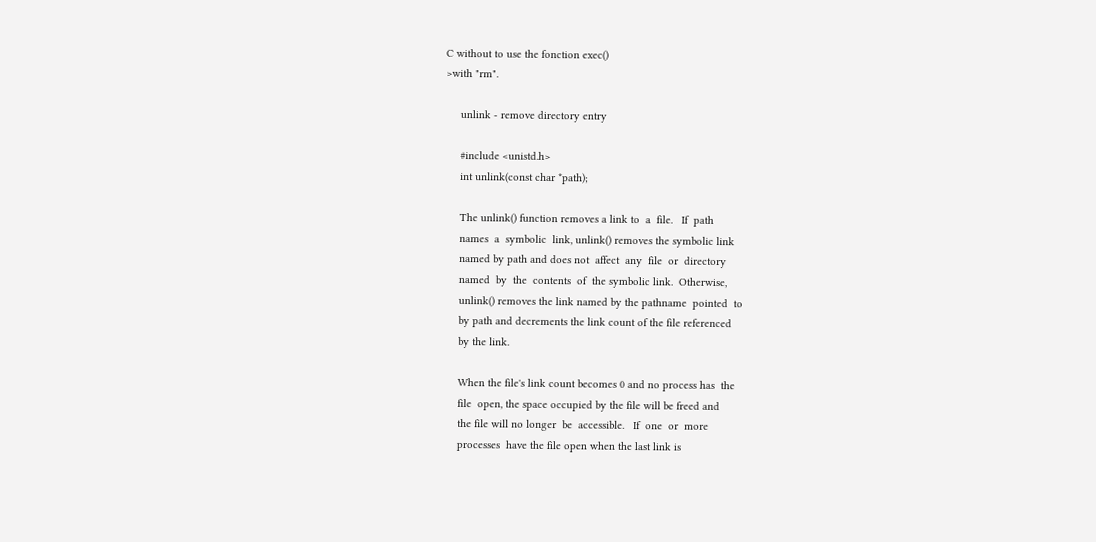C without to use the fonction exec()
>with "rm".

     unlink - remove directory entry

     #include <unistd.h>
     int unlink(const char *path);

     The unlink() function removes a link to  a  file.   If  path
     names  a  symbolic  link, unlink() removes the symbolic link
     named by path and does not  affect  any  file  or  directory
     named  by  the  contents  of  the symbolic link.  Otherwise,
     unlink() removes the link named by the pathname  pointed  to
     by path and decrements the link count of the file referenced
     by the link.

     When the file's link count becomes 0 and no process has  the
     file  open, the space occupied by the file will be freed and
     the file will no longer  be  accessible.   If  one  or  more
     processes  have the file open when the last link is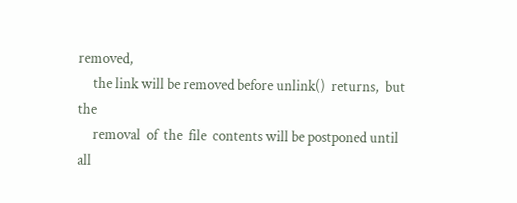removed,
     the link will be removed before unlink()  returns,  but  the
     removal  of  the  file  contents will be postponed until all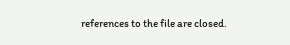references to the file are closed.